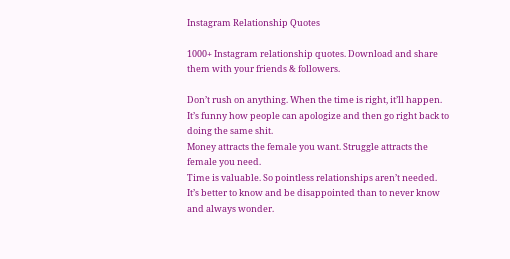Instagram Relationship Quotes

1000+ Instagram relationship quotes. Download and share them with your friends & followers.

Don’t rush on anything. When the time is right, it’ll happen.
It’s funny how people can apologize and then go right back to doing the same shit.
Money attracts the female you want. Struggle attracts the female you need.
Time is valuable. So pointless relationships aren’t needed.
It’s better to know and be disappointed than to never know and always wonder.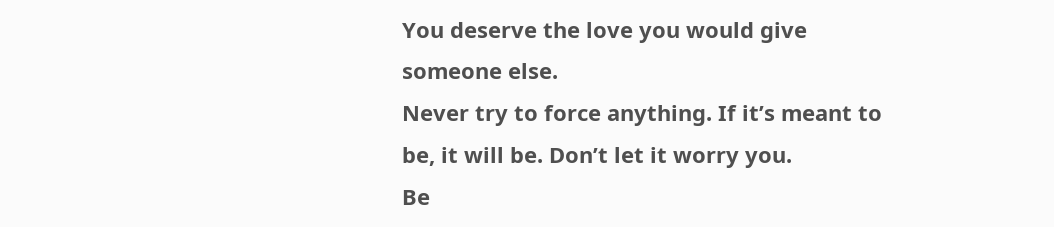You deserve the love you would give someone else.
Never try to force anything. If it’s meant to be, it will be. Don’t let it worry you.
Be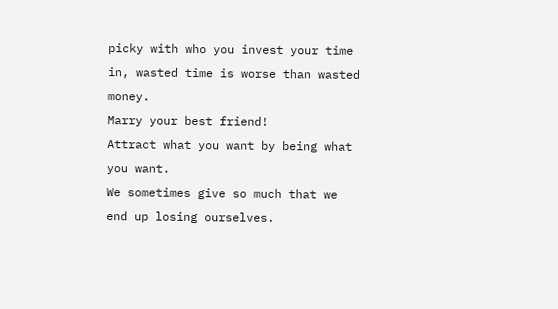picky with who you invest your time in, wasted time is worse than wasted money.
Marry your best friend!
Attract what you want by being what you want.
We sometimes give so much that we end up losing ourselves.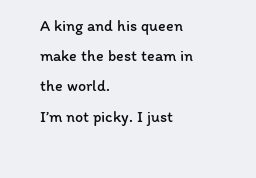A king and his queen make the best team in the world.
I’m not picky. I just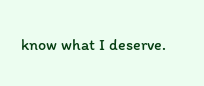know what I deserve.